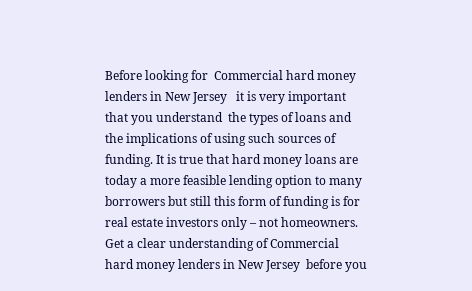Before looking for  Commercial hard money lenders in New Jersey   it is very important that you understand  the types of loans and the implications of using such sources of funding. It is true that hard money loans are today a more feasible lending option to many borrowers but still this form of funding is for real estate investors only – not homeowners. Get a clear understanding of Commercial hard money lenders in New Jersey  before you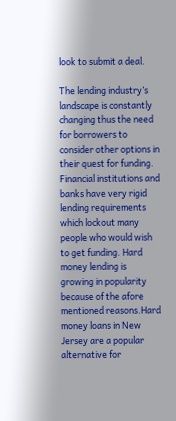look to submit a deal.

The lending industry’s landscape is constantly changing thus the need for borrowers to consider other options in their quest for funding. Financial institutions and banks have very rigid lending requirements which lockout many people who would wish to get funding. Hard money lending is growing in popularity because of the afore mentioned reasons.Hard money loans in New Jersey are a popular alternative for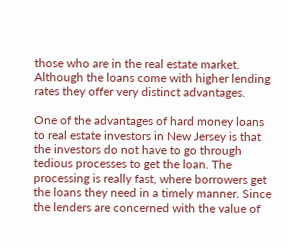those who are in the real estate market. Although the loans come with higher lending rates they offer very distinct advantages.

One of the advantages of hard money loans to real estate investors in New Jersey is that the investors do not have to go through tedious processes to get the loan. The processing is really fast, where borrowers get the loans they need in a timely manner. Since the lenders are concerned with the value of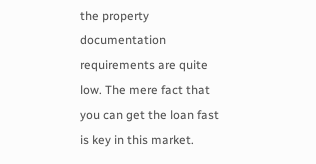the property documentation requirements are quite low. The mere fact that you can get the loan fast is key in this market.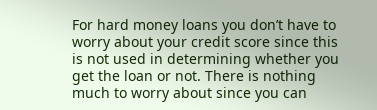For hard money loans you don’t have to worry about your credit score since this is not used in determining whether you get the loan or not. There is nothing much to worry about since you can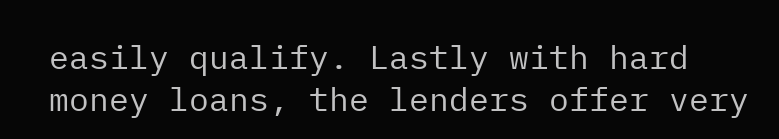easily qualify. Lastly with hard money loans, the lenders offer very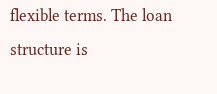flexible terms. The loan structure is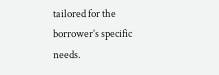tailored for the borrower’s specific needs.